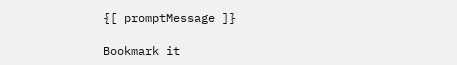{[ promptMessage ]}

Bookmark it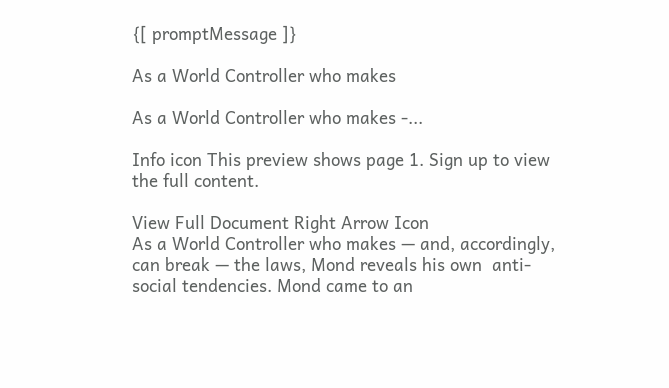{[ promptMessage ]}

As a World Controller who makes

As a World Controller who makes -...

Info icon This preview shows page 1. Sign up to view the full content.

View Full Document Right Arrow Icon
As a World Controller who makes — and, accordingly, can break — the laws, Mond reveals his own  anti-social tendencies. Mond came to an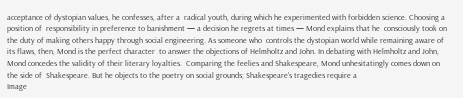acceptance of dystopian values, he confesses, after a  radical youth, during which he experimented with forbidden science. Choosing a position of  responsibility in preference to banishment — a decision he regrets at times — Mond explains that he  consciously took on the duty of making others happy through social engineering. As someone who  controls the dystopian world while remaining aware of its flaws, then, Mond is the perfect character  to answer the objections of Helmholtz and John. In debating with Helmholtz and John, Mond concedes the validity of their literary loyalties.  Comparing the feelies and Shakespeare, Mond unhesitatingly comes down on the side of  Shakespeare. But he objects to the poetry on social grounds; Shakespeare's tragedies require a
Image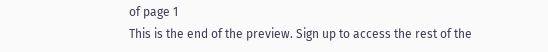of page 1
This is the end of the preview. Sign up to access the rest of the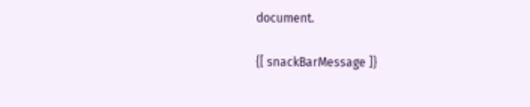document.

{[ snackBarMessage ]}